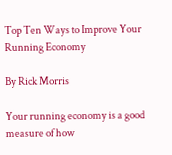Top Ten Ways to Improve Your Running Economy

By Rick Morris

Your running economy is a good measure of how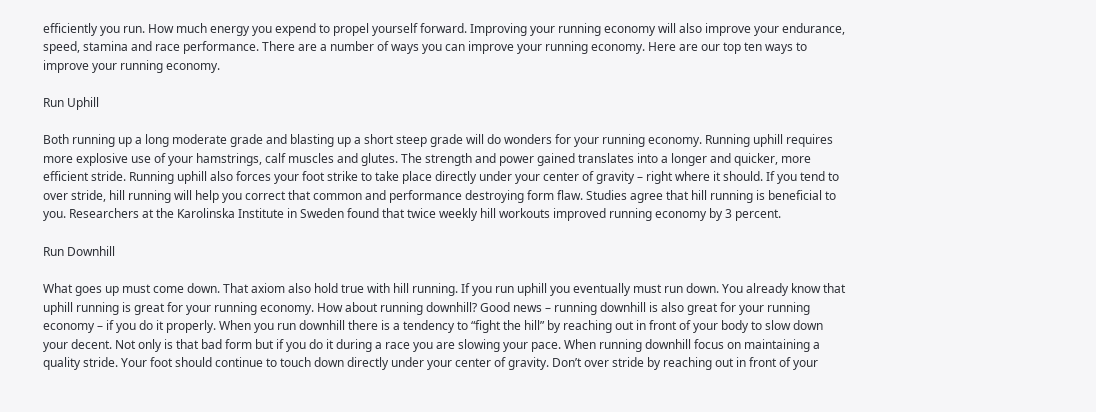efficiently you run. How much energy you expend to propel yourself forward. Improving your running economy will also improve your endurance, speed, stamina and race performance. There are a number of ways you can improve your running economy. Here are our top ten ways to improve your running economy.

Run Uphill

Both running up a long moderate grade and blasting up a short steep grade will do wonders for your running economy. Running uphill requires more explosive use of your hamstrings, calf muscles and glutes. The strength and power gained translates into a longer and quicker, more efficient stride. Running uphill also forces your foot strike to take place directly under your center of gravity – right where it should. If you tend to over stride, hill running will help you correct that common and performance destroying form flaw. Studies agree that hill running is beneficial to you. Researchers at the Karolinska Institute in Sweden found that twice weekly hill workouts improved running economy by 3 percent.

Run Downhill

What goes up must come down. That axiom also hold true with hill running. If you run uphill you eventually must run down. You already know that uphill running is great for your running economy. How about running downhill? Good news – running downhill is also great for your running economy – if you do it properly. When you run downhill there is a tendency to “fight the hill” by reaching out in front of your body to slow down your decent. Not only is that bad form but if you do it during a race you are slowing your pace. When running downhill focus on maintaining a quality stride. Your foot should continue to touch down directly under your center of gravity. Don’t over stride by reaching out in front of your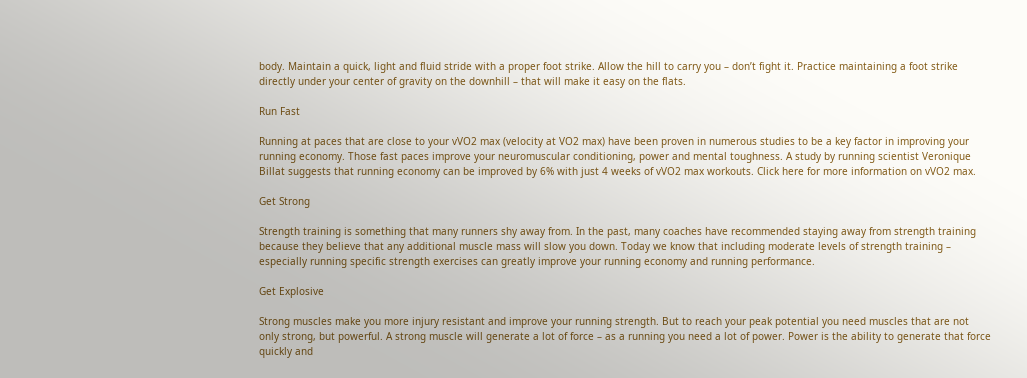body. Maintain a quick, light and fluid stride with a proper foot strike. Allow the hill to carry you – don’t fight it. Practice maintaining a foot strike directly under your center of gravity on the downhill – that will make it easy on the flats.

Run Fast

Running at paces that are close to your vVO2 max (velocity at VO2 max) have been proven in numerous studies to be a key factor in improving your running economy. Those fast paces improve your neuromuscular conditioning, power and mental toughness. A study by running scientist Veronique Billat suggests that running economy can be improved by 6% with just 4 weeks of vVO2 max workouts. Click here for more information on vVO2 max.

Get Strong

Strength training is something that many runners shy away from. In the past, many coaches have recommended staying away from strength training because they believe that any additional muscle mass will slow you down. Today we know that including moderate levels of strength training – especially running specific strength exercises can greatly improve your running economy and running performance.

Get Explosive

Strong muscles make you more injury resistant and improve your running strength. But to reach your peak potential you need muscles that are not only strong, but powerful. A strong muscle will generate a lot of force – as a running you need a lot of power. Power is the ability to generate that force quickly and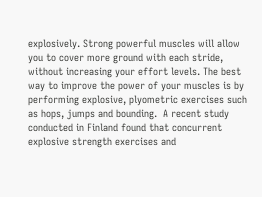explosively. Strong powerful muscles will allow you to cover more ground with each stride, without increasing your effort levels. The best way to improve the power of your muscles is by performing explosive, plyometric exercises such as hops, jumps and bounding.  A recent study conducted in Finland found that concurrent explosive strength exercises and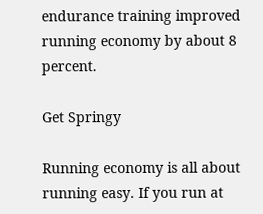endurance training improved running economy by about 8 percent.

Get Springy

Running economy is all about running easy. If you run at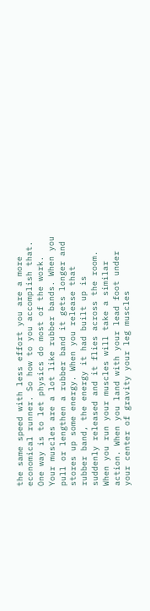the same speed with less effort you are a more economical runner. So how to you accomplish that. One way is to let physics do most of the work. Your muscles are a lot like rubber bands. When you pull or lengthen a rubber band it gets longer and stores up some energy. When you release that rubber band, the energy it had built up is suddenly released and it flies across the room. When you run your muscles will take a similar action. When you land with your lead foot under your center of gravity your leg muscles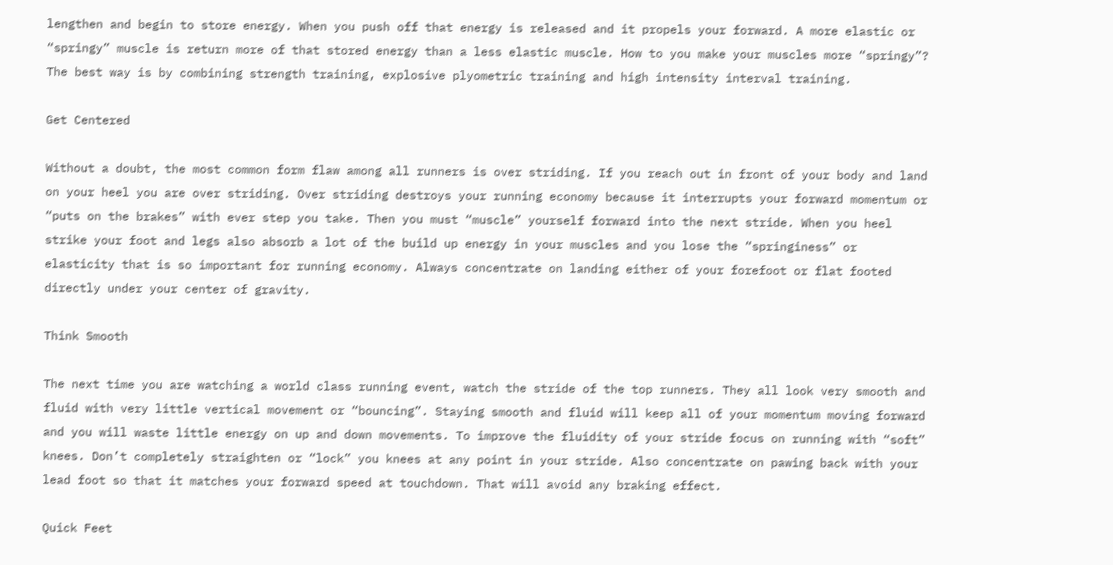lengthen and begin to store energy. When you push off that energy is released and it propels your forward. A more elastic or “springy” muscle is return more of that stored energy than a less elastic muscle. How to you make your muscles more “springy”? The best way is by combining strength training, explosive plyometric training and high intensity interval training.

Get Centered

Without a doubt, the most common form flaw among all runners is over striding. If you reach out in front of your body and land on your heel you are over striding. Over striding destroys your running economy because it interrupts your forward momentum or “puts on the brakes” with ever step you take. Then you must “muscle” yourself forward into the next stride. When you heel strike your foot and legs also absorb a lot of the build up energy in your muscles and you lose the “springiness” or elasticity that is so important for running economy. Always concentrate on landing either of your forefoot or flat footed directly under your center of gravity.

Think Smooth

The next time you are watching a world class running event, watch the stride of the top runners. They all look very smooth and fluid with very little vertical movement or “bouncing”. Staying smooth and fluid will keep all of your momentum moving forward and you will waste little energy on up and down movements. To improve the fluidity of your stride focus on running with “soft” knees. Don’t completely straighten or “lock” you knees at any point in your stride. Also concentrate on pawing back with your lead foot so that it matches your forward speed at touchdown. That will avoid any braking effect.

Quick Feet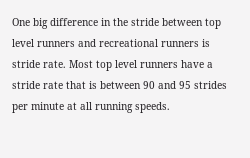One big difference in the stride between top level runners and recreational runners is stride rate. Most top level runners have a stride rate that is between 90 and 95 strides per minute at all running speeds.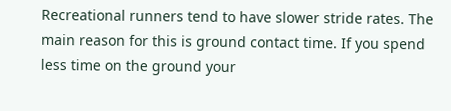Recreational runners tend to have slower stride rates. The main reason for this is ground contact time. If you spend less time on the ground your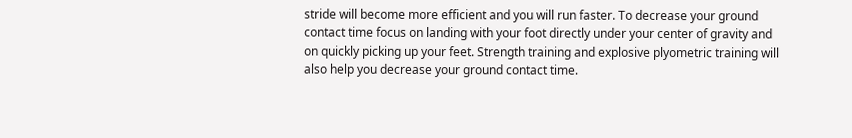stride will become more efficient and you will run faster. To decrease your ground contact time focus on landing with your foot directly under your center of gravity and on quickly picking up your feet. Strength training and explosive plyometric training will also help you decrease your ground contact time.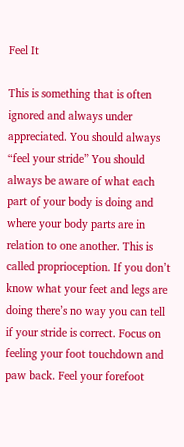Feel It

This is something that is often ignored and always under appreciated. You should always “feel your stride” You should always be aware of what each part of your body is doing and where your body parts are in relation to one another. This is called proprioception. If you don’t know what your feet and legs are doing there’s no way you can tell if your stride is correct. Focus on feeling your foot touchdown and paw back. Feel your forefoot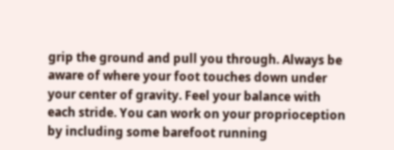grip the ground and pull you through. Always be aware of where your foot touches down under your center of gravity. Feel your balance with each stride. You can work on your proprioception by including some barefoot running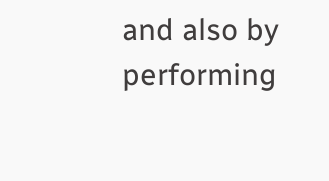and also by performing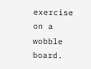exercise on a wobble board.